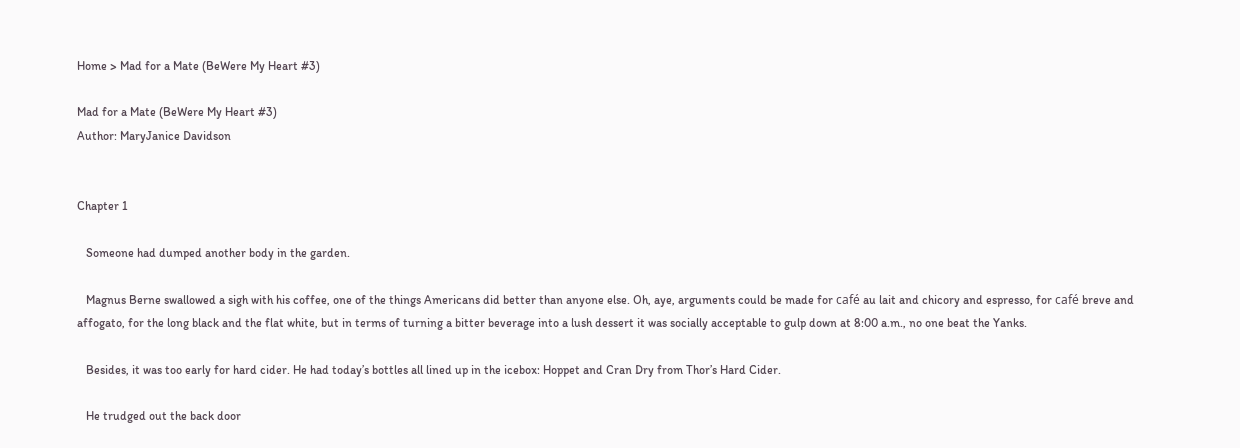Home > Mad for a Mate (BeWere My Heart #3)

Mad for a Mate (BeWere My Heart #3)
Author: MaryJanice Davidson


Chapter 1

   Someone had dumped another body in the garden.

   Magnus Berne swallowed a sigh with his coffee, one of the things Americans did better than anyone else. Oh, aye, arguments could be made for café au lait and chicory and espresso, for café breve and affogato, for the long black and the flat white, but in terms of turning a bitter beverage into a lush dessert it was socially acceptable to gulp down at 8:00 a.m., no one beat the Yanks.

   Besides, it was too early for hard cider. He had today’s bottles all lined up in the icebox: Hoppet and Cran Dry from Thor’s Hard Cider.

   He trudged out the back door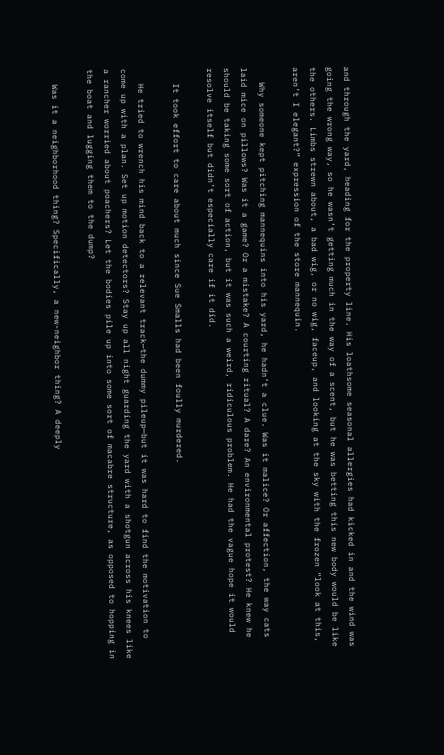and through the yard, heading for the property line. His loathsome seasonal allergies had kicked in and the wind was going the wrong way, so he wasn’t getting much in the way of a scent, but he was betting this new body would be like the others. Limbs strewn about, a bad wig, or no wig, faceup, and looking at the sky with the frozen “look at this, aren’t I elegant?” expression of the store mannequin.

   Why someone kept pitching mannequins into his yard, he hadn’t a clue. Was it malice? Or affection, the way cats laid mice on pillows? Was it a game? Or a mistake? A courting ritual? A dare? An environmental protest? He knew he should be taking some sort of action, but it was such a weird, ridiculous problem. He had the vague hope it would resolve itself but didn’t especially care if it did.

   It took effort to care about much since Sue Smalls had been foully murdered.

   He tried to wrench his mind back to a relevant track—the dummy pileup—but it was hard to find the motivation to come up with a plan. Set up motion detectors? Stay up all night guarding the yard with a shotgun across his knees like a rancher worried about poachers? Let the bodies pile up into some sort of macabre structure, as opposed to hopping in the boat and lugging them to the dump?

   Was it a neighborhood thing? Specifically, a new-neighbor thing? A deeply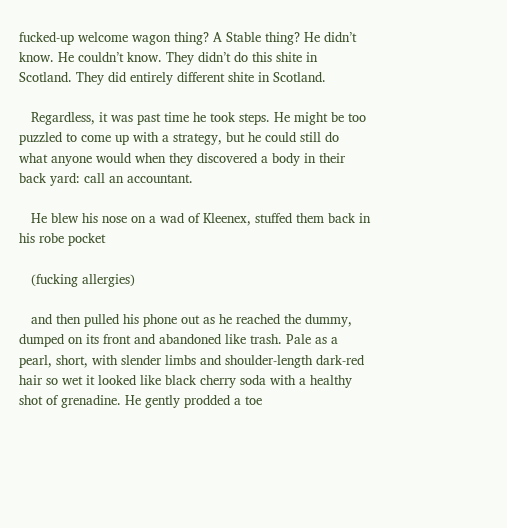fucked-up welcome wagon thing? A Stable thing? He didn’t know. He couldn’t know. They didn’t do this shite in Scotland. They did entirely different shite in Scotland.

   Regardless, it was past time he took steps. He might be too puzzled to come up with a strategy, but he could still do what anyone would when they discovered a body in their back yard: call an accountant.

   He blew his nose on a wad of Kleenex, stuffed them back in his robe pocket

   (fucking allergies)

   and then pulled his phone out as he reached the dummy, dumped on its front and abandoned like trash. Pale as a pearl, short, with slender limbs and shoulder-length dark-red hair so wet it looked like black cherry soda with a healthy shot of grenadine. He gently prodded a toe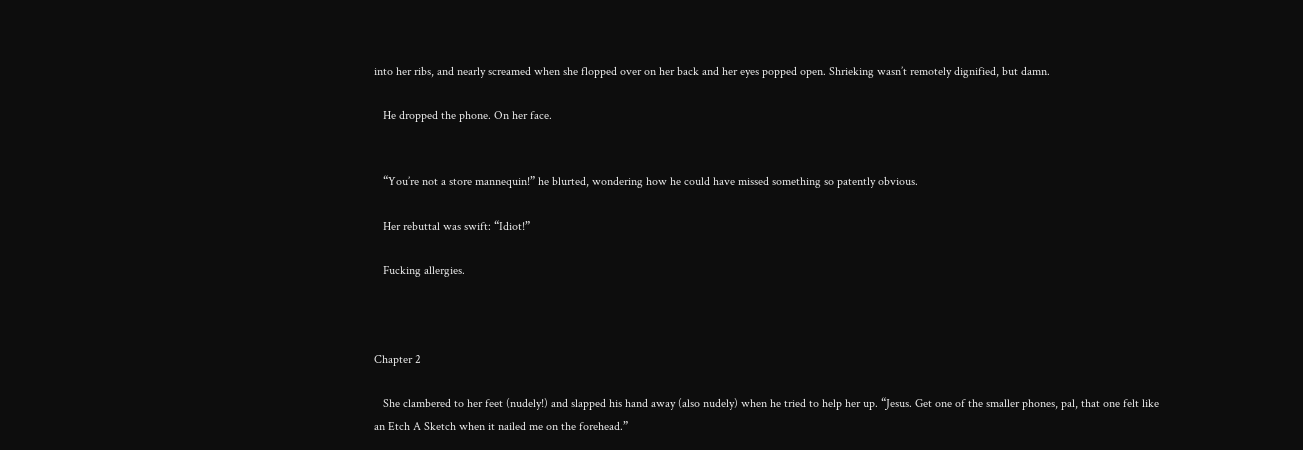into her ribs, and nearly screamed when she flopped over on her back and her eyes popped open. Shrieking wasn’t remotely dignified, but damn.

   He dropped the phone. On her face.


   “You’re not a store mannequin!” he blurted, wondering how he could have missed something so patently obvious.

   Her rebuttal was swift: “Idiot!”

   Fucking allergies.



Chapter 2

   She clambered to her feet (nudely!) and slapped his hand away (also nudely) when he tried to help her up. “Jesus. Get one of the smaller phones, pal, that one felt like an Etch A Sketch when it nailed me on the forehead.”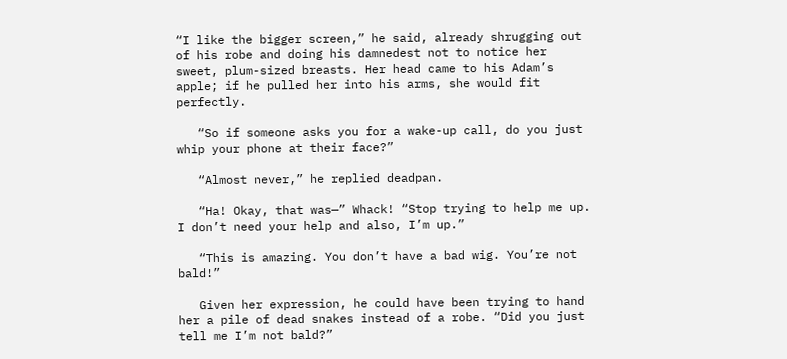“I like the bigger screen,” he said, already shrugging out of his robe and doing his damnedest not to notice her sweet, plum-sized breasts. Her head came to his Adam’s apple; if he pulled her into his arms, she would fit perfectly.

   “So if someone asks you for a wake-up call, do you just whip your phone at their face?”

   “Almost never,” he replied deadpan.

   “Ha! Okay, that was—” Whack! “Stop trying to help me up. I don’t need your help and also, I’m up.”

   “This is amazing. You don’t have a bad wig. You’re not bald!”

   Given her expression, he could have been trying to hand her a pile of dead snakes instead of a robe. “Did you just tell me I’m not bald?”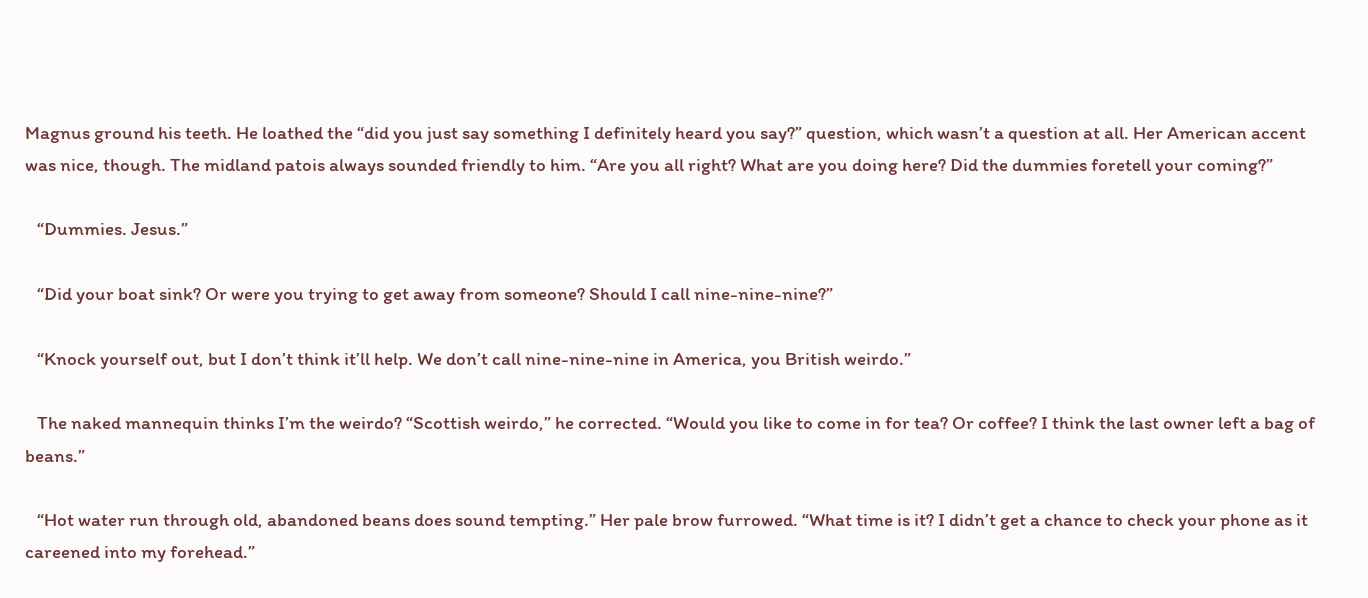Magnus ground his teeth. He loathed the “did you just say something I definitely heard you say?” question, which wasn’t a question at all. Her American accent was nice, though. The midland patois always sounded friendly to him. “Are you all right? What are you doing here? Did the dummies foretell your coming?”

   “Dummies. Jesus.”

   “Did your boat sink? Or were you trying to get away from someone? Should I call nine-nine-nine?”

   “Knock yourself out, but I don’t think it’ll help. We don’t call nine-nine-nine in America, you British weirdo.”

   The naked mannequin thinks I’m the weirdo? “Scottish weirdo,” he corrected. “Would you like to come in for tea? Or coffee? I think the last owner left a bag of beans.”

   “Hot water run through old, abandoned beans does sound tempting.” Her pale brow furrowed. “What time is it? I didn’t get a chance to check your phone as it careened into my forehead.”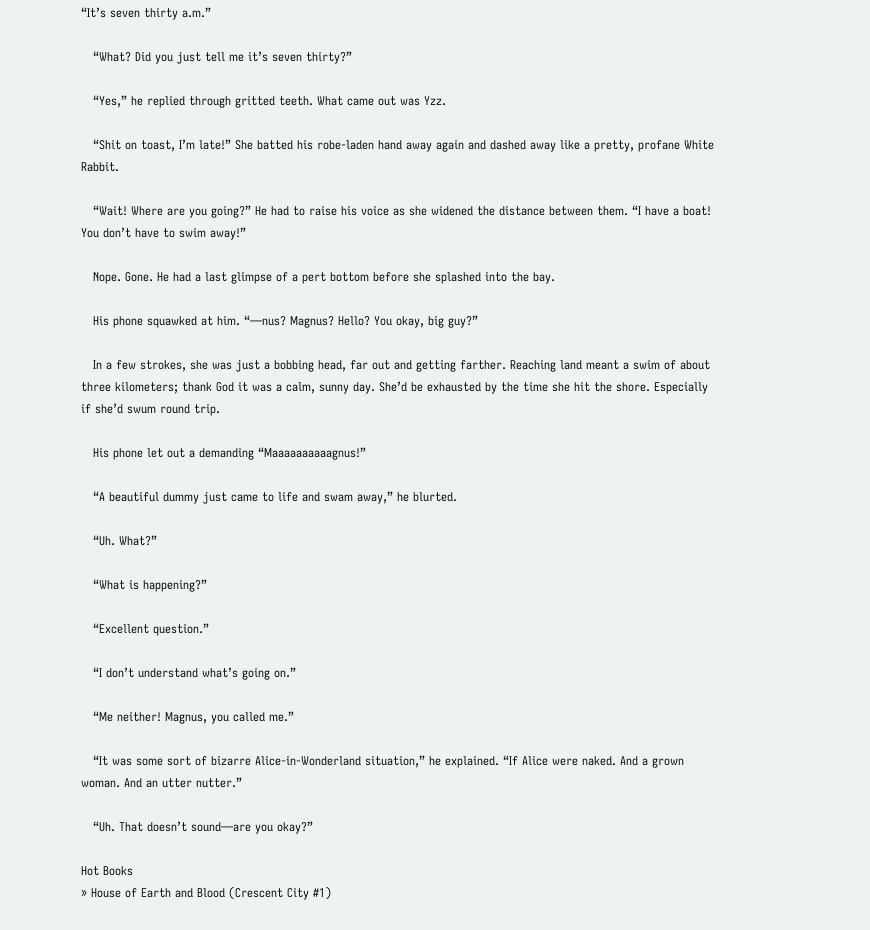“It’s seven thirty a.m.”

   “What? Did you just tell me it’s seven thirty?”

   “Yes,” he replied through gritted teeth. What came out was Yzz.

   “Shit on toast, I’m late!” She batted his robe-laden hand away again and dashed away like a pretty, profane White Rabbit.

   “Wait! Where are you going?” He had to raise his voice as she widened the distance between them. “I have a boat! You don’t have to swim away!”

   Nope. Gone. He had a last glimpse of a pert bottom before she splashed into the bay.

   His phone squawked at him. “—nus? Magnus? Hello? You okay, big guy?”

   In a few strokes, she was just a bobbing head, far out and getting farther. Reaching land meant a swim of about three kilometers; thank God it was a calm, sunny day. She’d be exhausted by the time she hit the shore. Especially if she’d swum round trip.

   His phone let out a demanding “Maaaaaaaaaagnus!”

   “A beautiful dummy just came to life and swam away,” he blurted.

   “Uh. What?”

   “What is happening?”

   “Excellent question.”

   “I don’t understand what’s going on.”

   “Me neither! Magnus, you called me.”

   “It was some sort of bizarre Alice-in-Wonderland situation,” he explained. “If Alice were naked. And a grown woman. And an utter nutter.”

   “Uh. That doesn’t sound—are you okay?”

Hot Books
» House of Earth and Blood (Crescent City #1)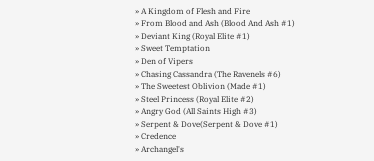» A Kingdom of Flesh and Fire
» From Blood and Ash (Blood And Ash #1)
» Deviant King (Royal Elite #1)
» Sweet Temptation
» Den of Vipers
» Chasing Cassandra (The Ravenels #6)
» The Sweetest Oblivion (Made #1)
» Steel Princess (Royal Elite #2)
» Angry God (All Saints High #3)
» Serpent & Dove(Serpent & Dove #1)
» Credence
» Archangel's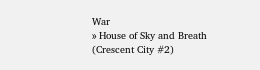War
» House of Sky and Breath (Crescent City #2)